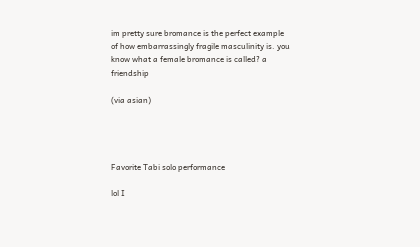im pretty sure bromance is the perfect example of how embarrassingly fragile masculinity is. you know what a female bromance is called? a friendship

(via asian)




Favorite Tabi solo performance

lol I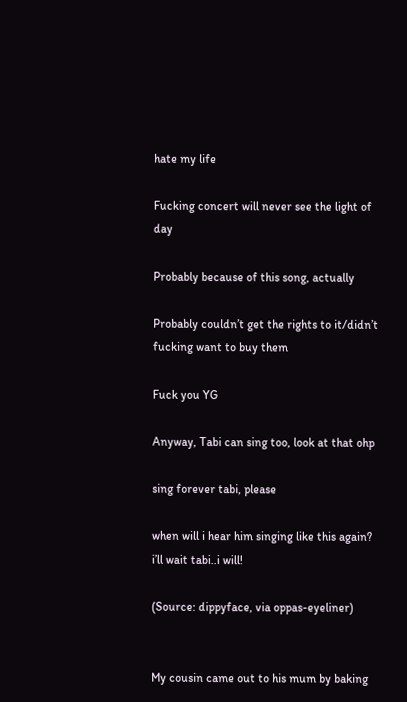hate my life

Fucking concert will never see the light of day

Probably because of this song, actually

Probably couldn’t get the rights to it/didn’t fucking want to buy them

Fuck you YG

Anyway, Tabi can sing too, look at that ohp

sing forever tabi, please

when will i hear him singing like this again? i’ll wait tabi..i will!

(Source: dippyface, via oppas-eyeliner)


My cousin came out to his mum by baking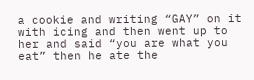a cookie and writing “GAY” on it with icing and then went up to her and said “you are what you eat” then he ate the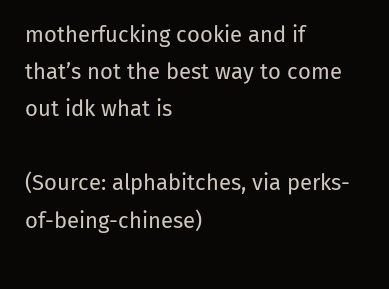motherfucking cookie and if that’s not the best way to come out idk what is

(Source: alphabitches, via perks-of-being-chinese)